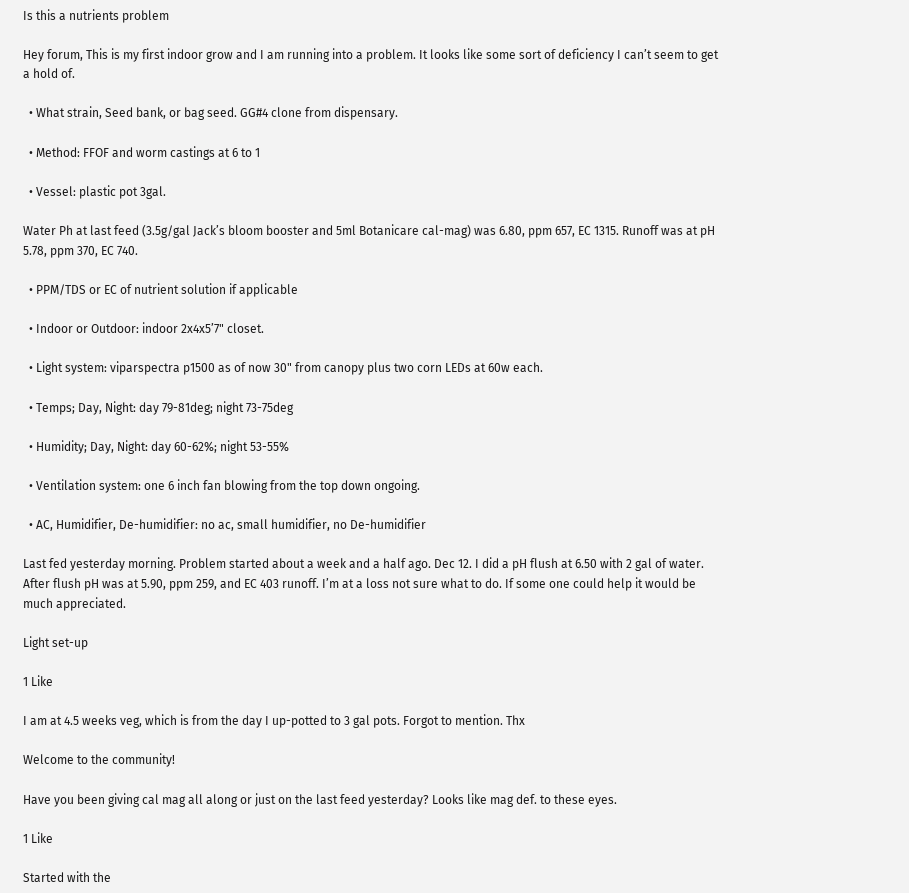Is this a nutrients problem

Hey forum, This is my first indoor grow and I am running into a problem. It looks like some sort of deficiency I can’t seem to get a hold of.

  • What strain, Seed bank, or bag seed. GG#4 clone from dispensary.

  • Method: FFOF and worm castings at 6 to 1

  • Vessel: plastic pot 3gal.

Water Ph at last feed (3.5g/gal Jack’s bloom booster and 5ml Botanicare cal-mag) was 6.80, ppm 657, EC 1315. Runoff was at pH 5.78, ppm 370, EC 740.

  • PPM/TDS or EC of nutrient solution if applicable

  • Indoor or Outdoor: indoor 2x4x5’7" closet.

  • Light system: viparspectra p1500 as of now 30" from canopy plus two corn LEDs at 60w each.

  • Temps; Day, Night: day 79-81deg; night 73-75deg

  • Humidity; Day, Night: day 60-62%; night 53-55%

  • Ventilation system: one 6 inch fan blowing from the top down ongoing.

  • AC, Humidifier, De-humidifier: no ac, small humidifier, no De-humidifier

Last fed yesterday morning. Problem started about a week and a half ago. Dec 12. I did a pH flush at 6.50 with 2 gal of water. After flush pH was at 5.90, ppm 259, and EC 403 runoff. I’m at a loss not sure what to do. If some one could help it would be much appreciated.

Light set-up

1 Like

I am at 4.5 weeks veg, which is from the day I up-potted to 3 gal pots. Forgot to mention. Thx

Welcome to the community!

Have you been giving cal mag all along or just on the last feed yesterday? Looks like mag def. to these eyes.

1 Like

Started with the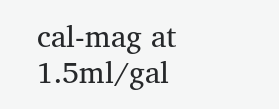cal-mag at 1.5ml/gal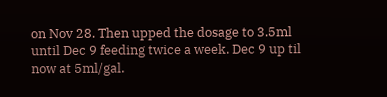on Nov 28. Then upped the dosage to 3.5ml until Dec 9 feeding twice a week. Dec 9 up til now at 5ml/gal.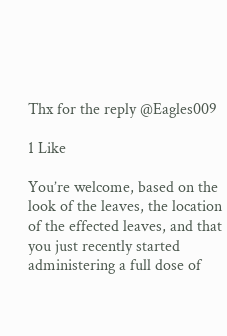Thx for the reply @Eagles009

1 Like

You’re welcome, based on the look of the leaves, the location of the effected leaves, and that you just recently started administering a full dose of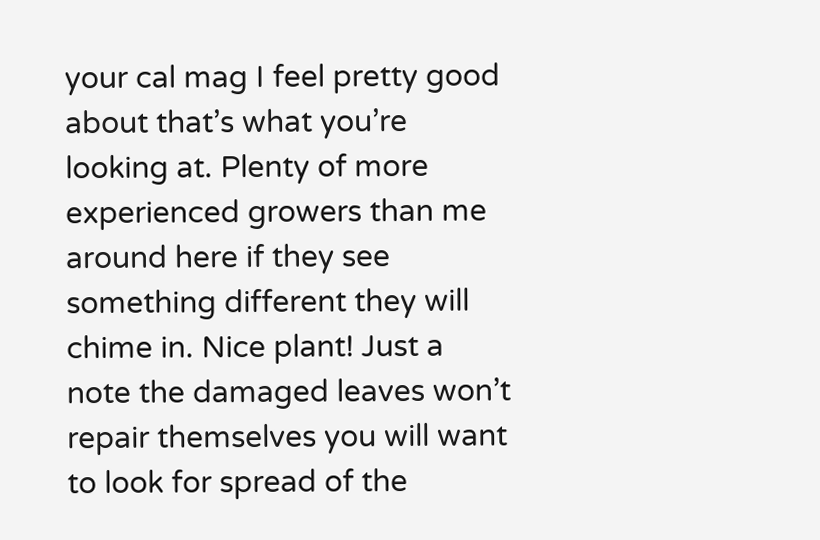your cal mag I feel pretty good about that’s what you’re looking at. Plenty of more experienced growers than me around here if they see something different they will chime in. Nice plant! Just a note the damaged leaves won’t repair themselves you will want to look for spread of the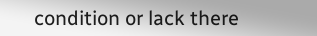condition or lack there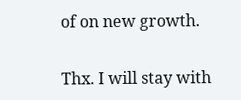of on new growth.

Thx. I will stay with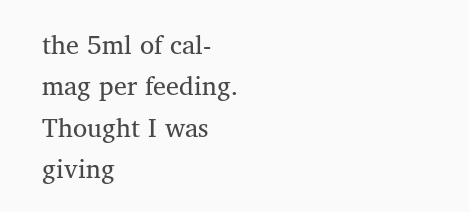the 5ml of cal-mag per feeding. Thought I was giving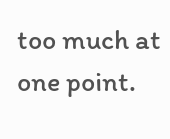too much at one point.